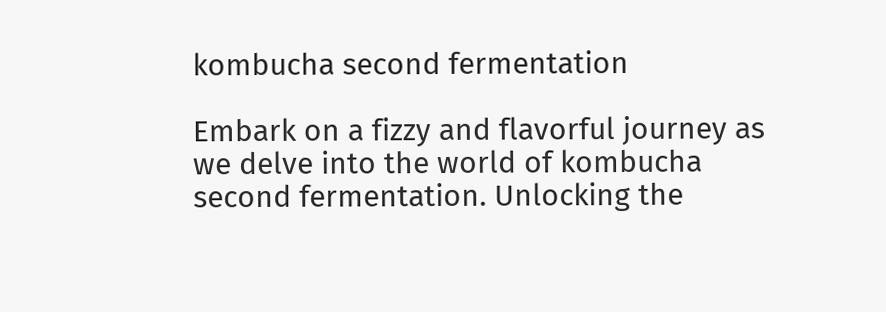kombucha second fermentation

Embark on a fizzy and flavorful journey as we delve into the world of kombucha second fermentation. Unlocking the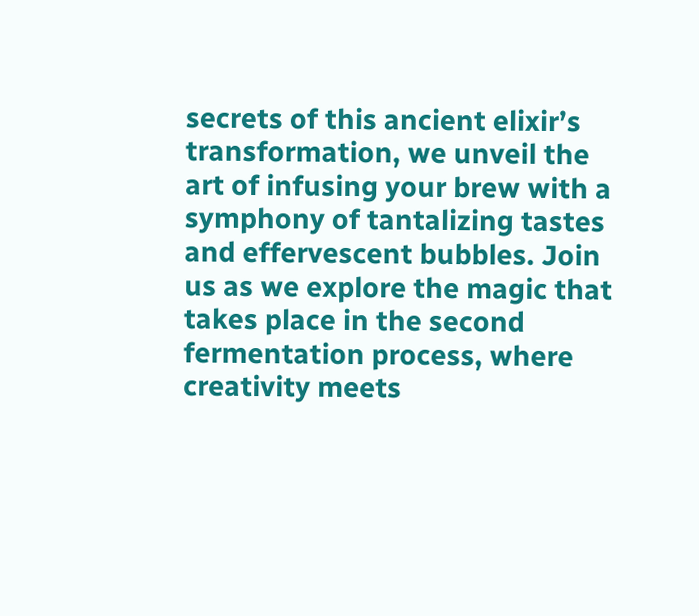secrets of this ancient elixir’s transformation, we unveil the art of infusing your brew with a symphony of tantalizing tastes and effervescent bubbles. Join us as we explore the magic that takes place in the second fermentation process, where creativity meets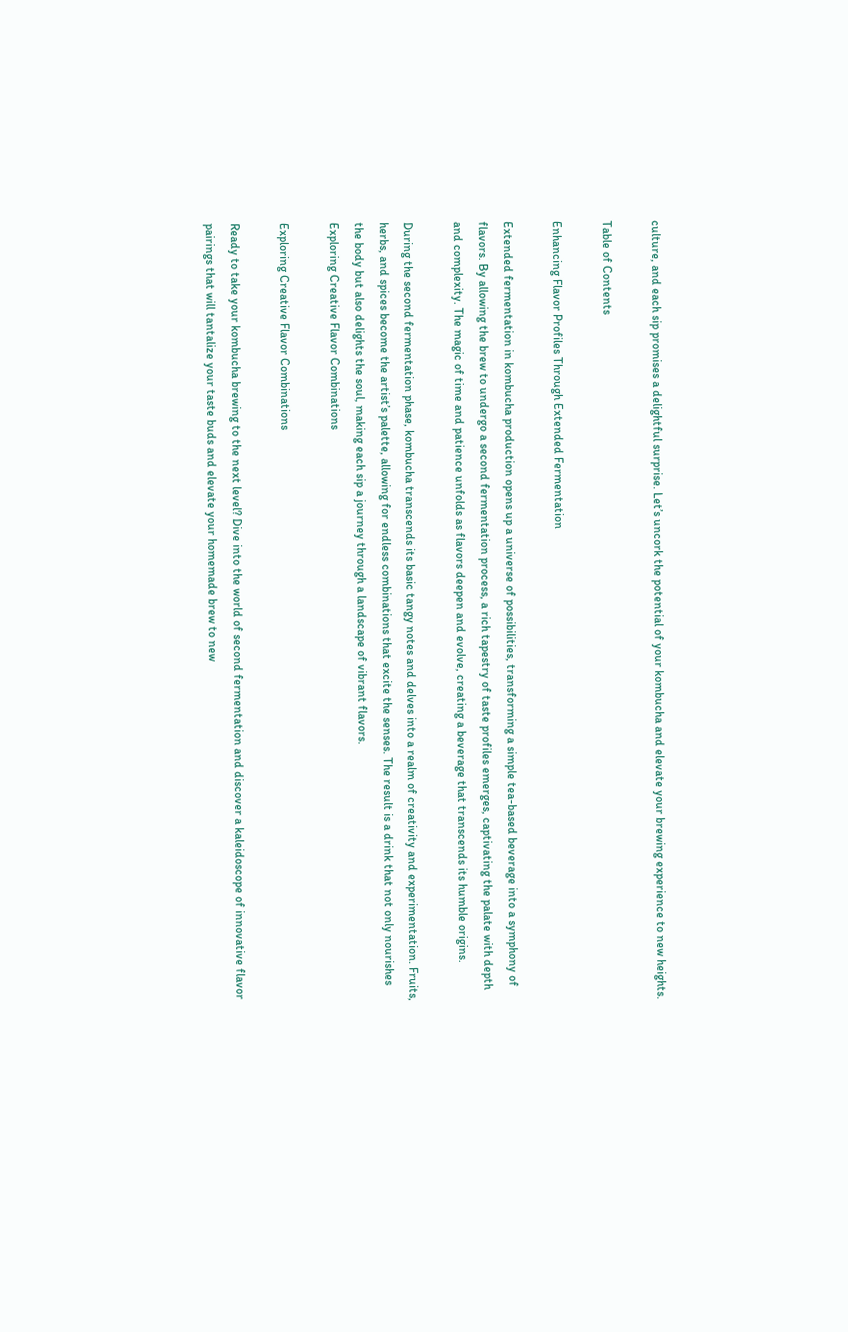culture, and each sip promises a delightful surprise. Let’s uncork the potential of your kombucha and elevate your brewing experience to new heights.

Table of Contents

Enhancing Flavor Profiles Through Extended Fermentation

Extended fermentation in kombucha production opens up a universe of possibilities, transforming a simple tea-based beverage into a symphony of flavors. By allowing the brew to undergo a second fermentation process, a rich tapestry of taste profiles emerges, captivating the palate with depth and complexity. The magic of time and patience unfolds as flavors deepen and evolve, creating a beverage that transcends its humble origins.

During the second fermentation phase, kombucha transcends its basic tangy notes and delves into a realm of creativity and experimentation. Fruits, herbs, and spices become the artist’s palette, allowing for endless combinations that excite the senses. The result is a drink that not only nourishes the body but also delights the soul, making each sip a journey through a landscape of vibrant flavors.
Exploring Creative Flavor Combinations

Exploring Creative Flavor Combinations

Ready to take your kombucha brewing to the next level? Dive into the world of second fermentation and discover a kaleidoscope of innovative flavor pairings that will tantalize your taste buds and elevate your homemade brew to new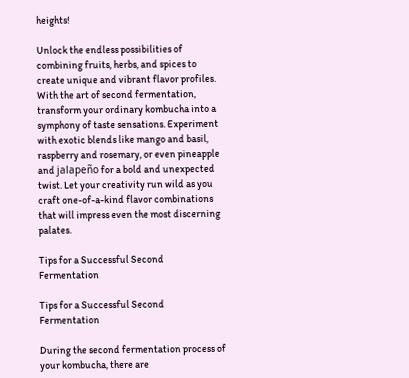heights!

Unlock the endless possibilities of combining fruits, herbs, and spices to create unique and vibrant flavor profiles. With the art of second fermentation, transform your ordinary kombucha into a symphony of taste sensations. Experiment with exotic blends like mango and basil, raspberry and rosemary, or even pineapple and jalapeño for a bold and unexpected twist. Let your creativity run wild as you craft one-of-a-kind flavor combinations that will impress even the most discerning palates.

Tips for a Successful Second Fermentation

Tips for a Successful Second Fermentation

During the second fermentation process of your kombucha, there are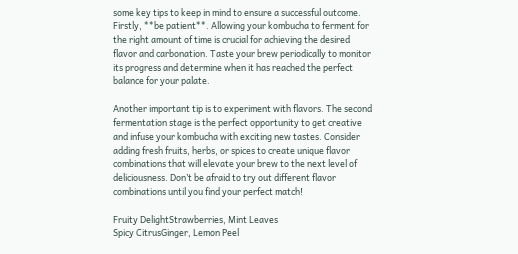some key tips to keep in mind to ensure a successful outcome. Firstly, **be patient**. Allowing your kombucha to ferment for the right amount of time is crucial for achieving the desired flavor and carbonation. Taste your brew periodically to monitor its progress and determine when it has reached the perfect balance for your palate.

Another important tip is to experiment with flavors. The second fermentation stage is the perfect opportunity to get creative and infuse your kombucha with exciting new tastes. Consider adding fresh fruits, herbs, or spices to create unique flavor combinations that will elevate your brew to the next level of deliciousness. Don’t be afraid to try out different flavor combinations until you find your perfect match!

Fruity DelightStrawberries, Mint Leaves
Spicy CitrusGinger, Lemon Peel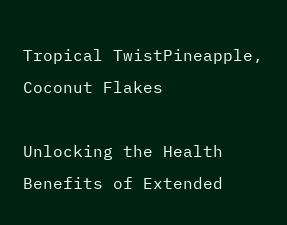Tropical TwistPineapple, Coconut Flakes

Unlocking the Health Benefits of Extended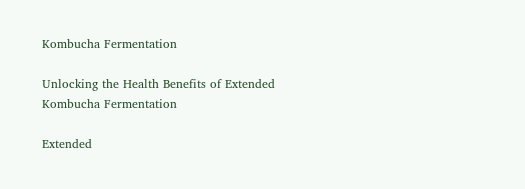Kombucha Fermentation

Unlocking the Health Benefits of Extended Kombucha Fermentation

Extended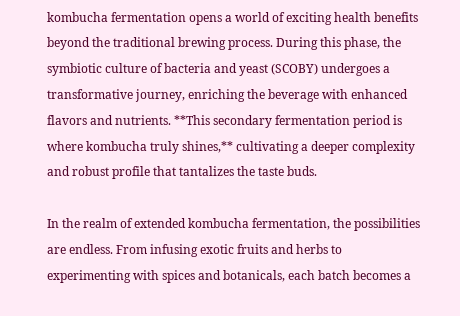kombucha fermentation opens a world of exciting health benefits beyond the traditional brewing process. During this phase, the symbiotic culture of bacteria and yeast (SCOBY) undergoes a transformative journey, enriching the beverage with enhanced flavors and nutrients. **This secondary fermentation period is where kombucha truly shines,** cultivating a deeper complexity and robust profile that tantalizes the taste buds.

In the realm of extended kombucha fermentation, the possibilities are endless. From infusing exotic fruits and herbs to experimenting with spices and botanicals, each batch becomes a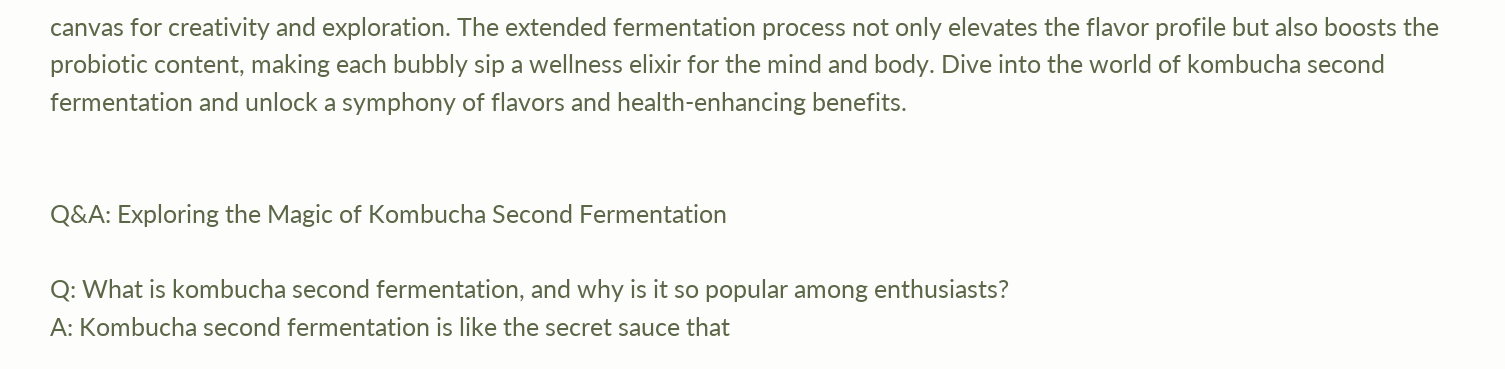canvas for creativity and exploration. The extended fermentation process not only elevates the flavor profile but also boosts the probiotic content, making each bubbly sip a wellness elixir for the mind and body. Dive into the world of kombucha second fermentation and unlock a symphony of flavors and health-enhancing benefits.


Q&A: Exploring the Magic of Kombucha Second Fermentation

Q: What is kombucha second fermentation, and why is it so popular among enthusiasts?
A: Kombucha second fermentation is like the secret sauce that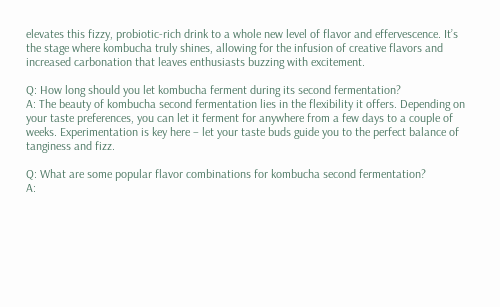elevates this fizzy, probiotic-rich drink to a whole new level of flavor and effervescence. It’s the stage where kombucha truly shines, allowing for the infusion of creative flavors and increased carbonation that leaves enthusiasts buzzing with excitement.

Q: How long should you let kombucha ferment during its second fermentation?
A: The beauty of kombucha second fermentation lies in the flexibility it offers. Depending on your taste preferences, you can let it ferment for anywhere from a few days to a couple of weeks. Experimentation is key here – let your taste buds guide you to the perfect balance of tanginess and fizz.

Q: What are some popular flavor combinations for kombucha second fermentation?
A: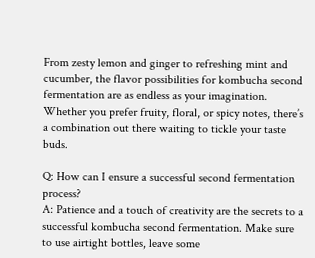From zesty lemon and ginger to refreshing mint and cucumber, the flavor possibilities for kombucha second fermentation are as endless as your imagination. Whether you prefer fruity, floral, or spicy notes, there’s a combination out there waiting to tickle your taste buds.

Q: How can I ensure a successful second fermentation process?
A: Patience and a touch of creativity are the secrets to a successful kombucha second fermentation. Make sure to use airtight bottles, leave some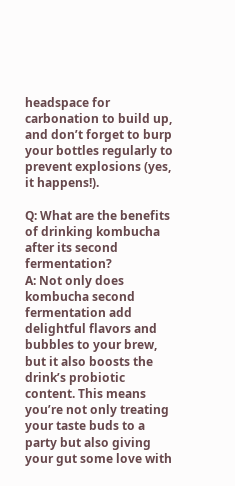headspace for carbonation to build up, and don’t forget to burp your bottles regularly to prevent explosions (yes, it happens!).

Q: What are the benefits of drinking kombucha after its second fermentation?
A: Not only does kombucha second fermentation add delightful flavors and bubbles to your brew, but it also boosts the drink’s probiotic content. This means you’re not only treating your taste buds to a party but also giving your gut some love with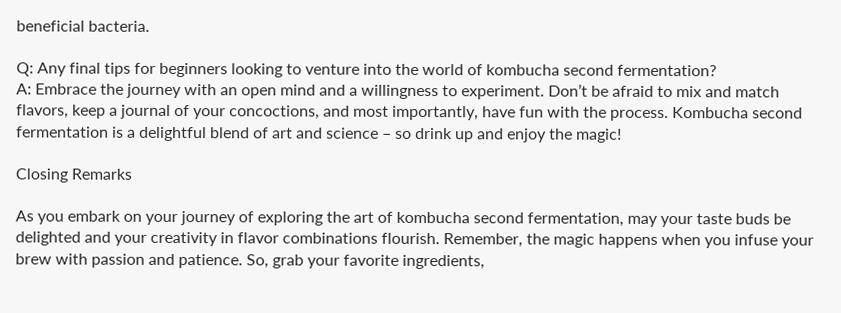beneficial bacteria.

Q: Any final tips for beginners looking to venture into the world of kombucha second fermentation?
A: Embrace the journey with an open mind and a willingness to experiment. Don’t be afraid to mix and match flavors, keep a journal of your concoctions, and most importantly, have fun with the process. Kombucha second fermentation is a delightful blend of art and science – so drink up and enjoy the magic!

Closing Remarks

As you embark on your journey of exploring the art of kombucha second fermentation, may your taste buds be delighted and your creativity in flavor combinations flourish. Remember, the magic happens when you infuse your brew with passion and patience. So, grab your favorite ingredients,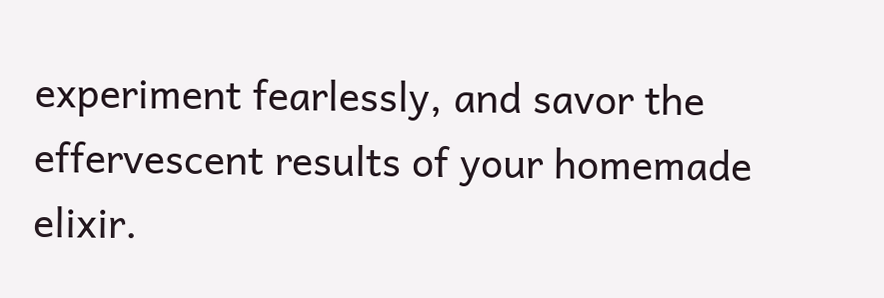experiment fearlessly, and savor the effervescent results of your homemade elixir.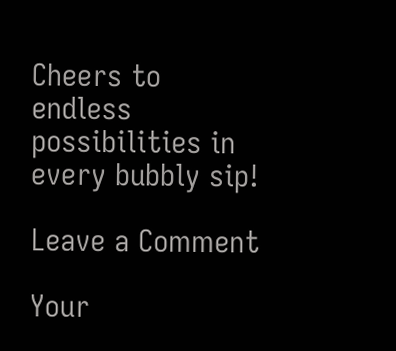Cheers to endless possibilities in every bubbly sip!

Leave a Comment

Your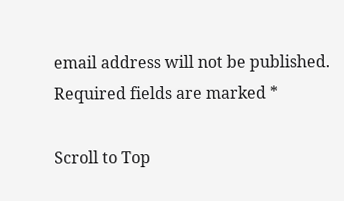email address will not be published. Required fields are marked *

Scroll to Top